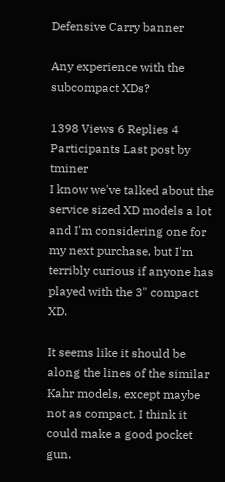Defensive Carry banner

Any experience with the subcompact XDs?

1398 Views 6 Replies 4 Participants Last post by  tminer
I know we've talked about the service sized XD models a lot and I'm considering one for my next purchase, but I'm terribly curious if anyone has played with the 3" compact XD.

It seems like it should be along the lines of the similar Kahr models, except maybe not as compact. I think it could make a good pocket gun.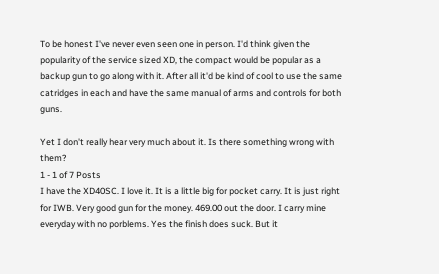To be honest I've never even seen one in person. I'd think given the popularity of the service sized XD, the compact would be popular as a backup gun to go along with it. After all it'd be kind of cool to use the same catridges in each and have the same manual of arms and controls for both guns.

Yet I don't really hear very much about it. Is there something wrong with them?
1 - 1 of 7 Posts
I have the XD40SC. I love it. It is a little big for pocket carry. It is just right for IWB. Very good gun for the money. 469.00 out the door. I carry mine everyday with no porblems. Yes the finish does suck. But it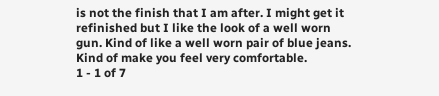is not the finish that I am after. I might get it refinished but I like the look of a well worn gun. Kind of like a well worn pair of blue jeans. Kind of make you feel very comfortable.
1 - 1 of 7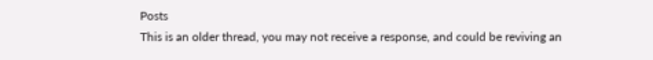Posts
This is an older thread, you may not receive a response, and could be reviving an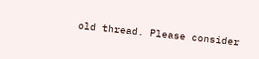old thread. Please consider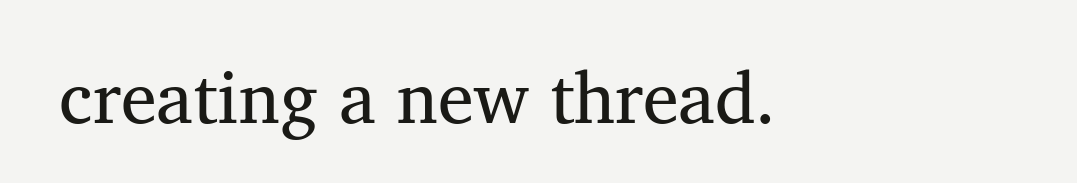creating a new thread.